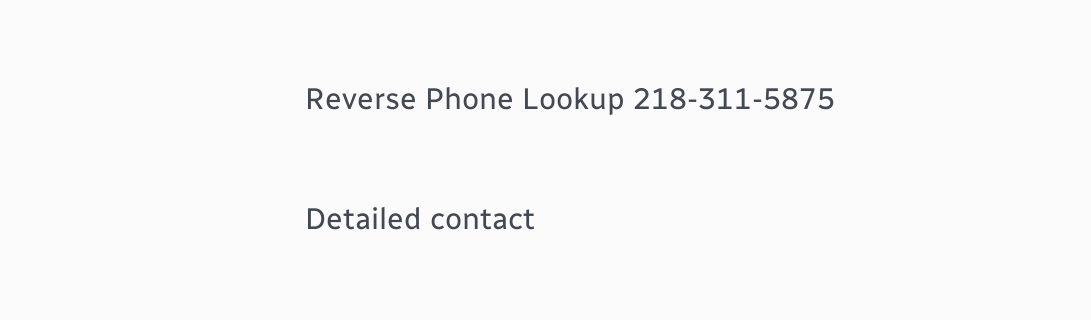Reverse Phone Lookup 218-311-5875

Detailed contact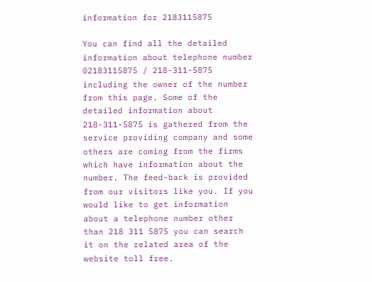information for 2183115875

You can find all the detailed information about telephone number 02183115875 / 218-311-5875 including the owner of the number from this page. Some of the detailed information about 218-311-5875 is gathered from the service providing company and some others are coming from the firms which have information about the number. The feed-back is provided from our visitors like you. If you would like to get information about a telephone number other than 218 311 5875 you can search it on the related area of the website toll free.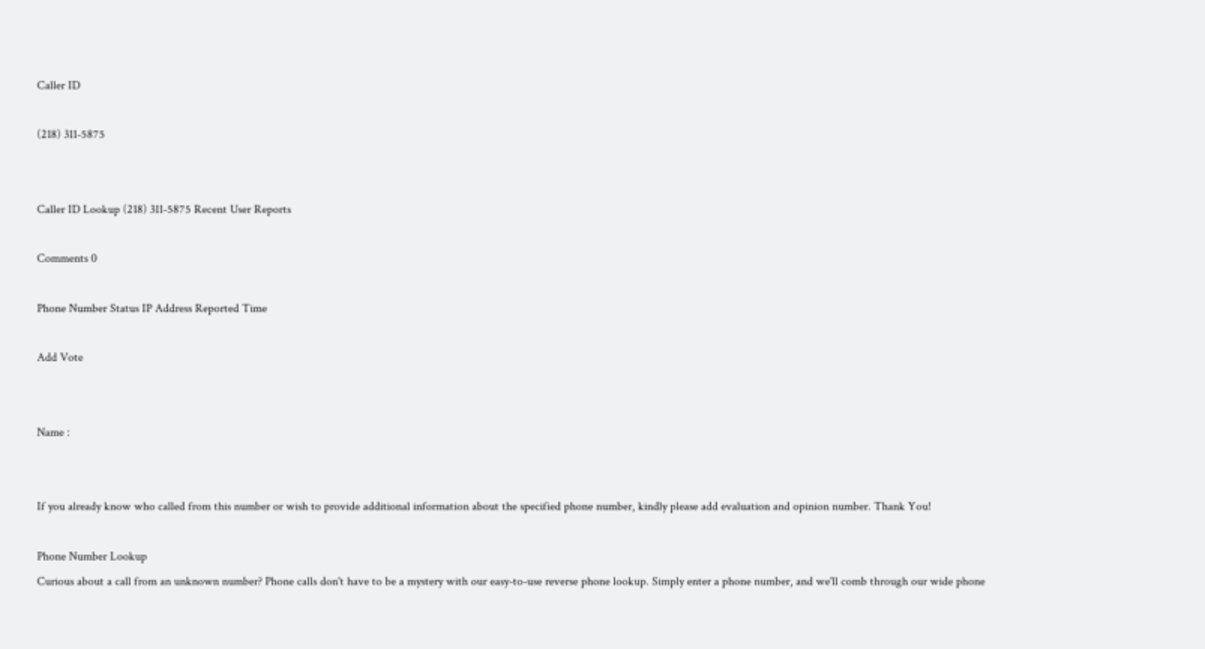Caller ID

(218) 311-5875


Caller ID Lookup (218) 311-5875 Recent User Reports

Comments 0

Phone Number Status IP Address Reported Time

Add Vote


Name :


If you already know who called from this number or wish to provide additional information about the specified phone number, kindly please add evaluation and opinion number. Thank You!

Phone Number Lookup
Curious about a call from an unknown number? Phone calls don't have to be a mystery with our easy-to-use reverse phone lookup. Simply enter a phone number, and we'll comb through our wide phone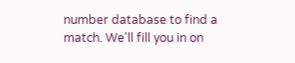number database to find a match. We'll fill you in on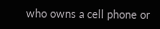who owns a cell phone or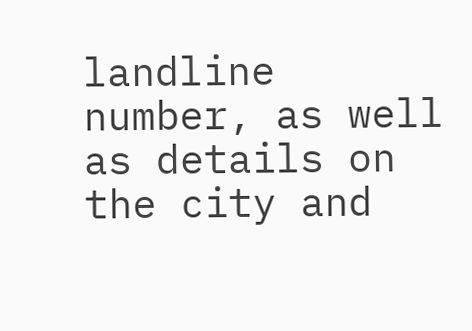landline number, as well as details on the city and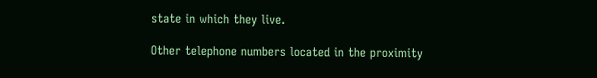state in which they live.

Other telephone numbers located in the proximity